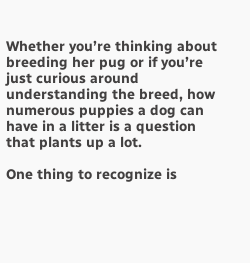Whether you’re thinking about breeding her pug or if you’re just curious around understanding the breed, how numerous puppies a dog can have in a litter is a question that plants up a lot.

One thing to recognize is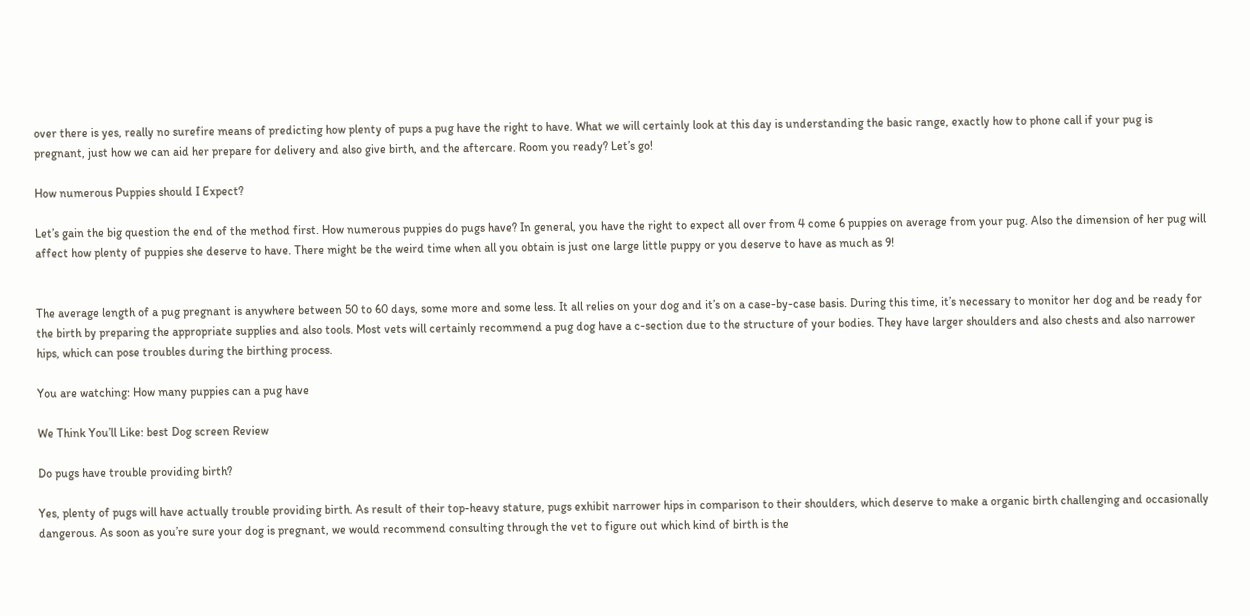over there is yes, really no surefire means of predicting how plenty of pups a pug have the right to have. What we will certainly look at this day is understanding the basic range, exactly how to phone call if your pug is pregnant, just how we can aid her prepare for delivery and also give birth, and the aftercare. Room you ready? Let’s go!

How numerous Puppies should I Expect?

Let’s gain the big question the end of the method first. How numerous puppies do pugs have? In general, you have the right to expect all over from 4 come 6 puppies on average from your pug. Also the dimension of her pug will affect how plenty of puppies she deserve to have. There might be the weird time when all you obtain is just one large little puppy or you deserve to have as much as 9!


The average length of a pug pregnant is anywhere between 50 to 60 days, some more and some less. It all relies on your dog and it’s on a case-by-case basis. During this time, it’s necessary to monitor her dog and be ready for the birth by preparing the appropriate supplies and also tools. Most vets will certainly recommend a pug dog have a c-section due to the structure of your bodies. They have larger shoulders and also chests and also narrower hips, which can pose troubles during the birthing process.

You are watching: How many puppies can a pug have

We Think You’ll Like: best Dog screen Review

Do pugs have trouble providing birth?

Yes, plenty of pugs will have actually trouble providing birth. As result of their top-heavy stature, pugs exhibit narrower hips in comparison to their shoulders, which deserve to make a organic birth challenging and occasionally dangerous. As soon as you’re sure your dog is pregnant, we would recommend consulting through the vet to figure out which kind of birth is the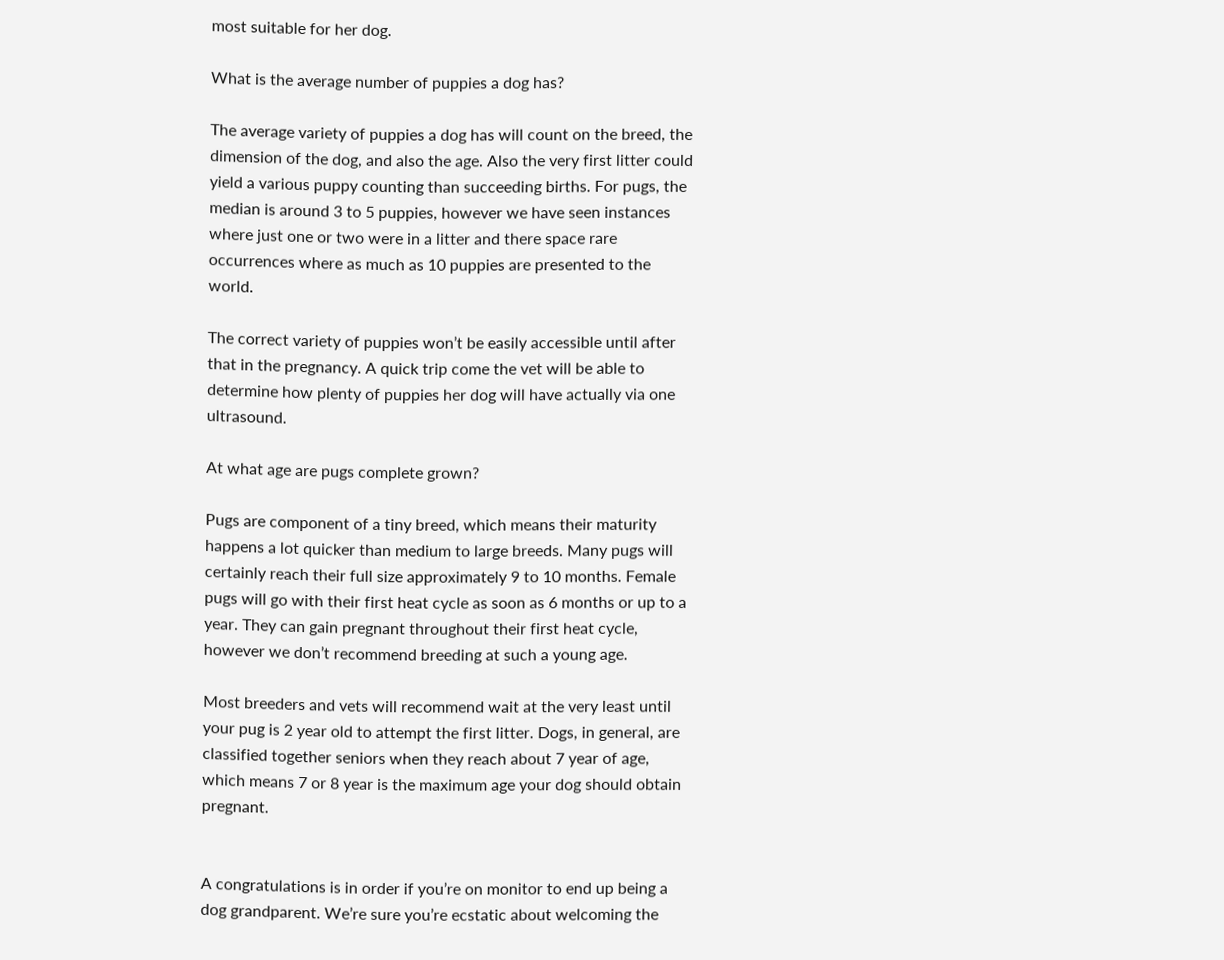most suitable for her dog.

What is the average number of puppies a dog has?

The average variety of puppies a dog has will count on the breed, the dimension of the dog, and also the age. Also the very first litter could yield a various puppy counting than succeeding births. For pugs, the median is around 3 to 5 puppies, however we have seen instances where just one or two were in a litter and there space rare occurrences where as much as 10 puppies are presented to the world.

The correct variety of puppies won’t be easily accessible until after that in the pregnancy. A quick trip come the vet will be able to determine how plenty of puppies her dog will have actually via one ultrasound.

At what age are pugs complete grown?

Pugs are component of a tiny breed, which means their maturity happens a lot quicker than medium to large breeds. Many pugs will certainly reach their full size approximately 9 to 10 months. Female pugs will go with their first heat cycle as soon as 6 months or up to a year. They can gain pregnant throughout their first heat cycle, however we don’t recommend breeding at such a young age.

Most breeders and vets will recommend wait at the very least until your pug is 2 year old to attempt the first litter. Dogs, in general, are classified together seniors when they reach about 7 year of age, which means 7 or 8 year is the maximum age your dog should obtain pregnant.


A congratulations is in order if you’re on monitor to end up being a dog grandparent. We’re sure you’re ecstatic about welcoming the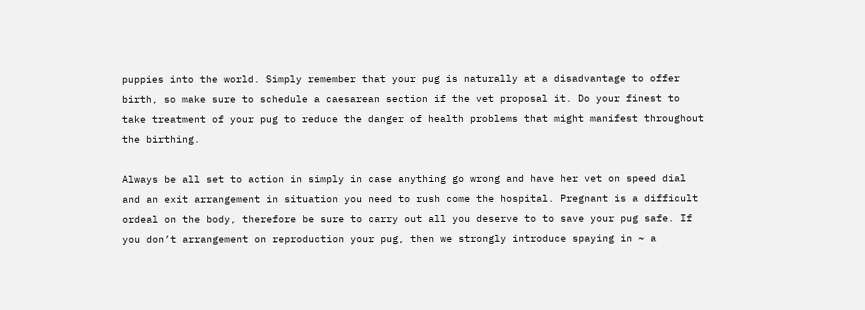puppies into the world. Simply remember that your pug is naturally at a disadvantage to offer birth, so make sure to schedule a caesarean section if the vet proposal it. Do your finest to take treatment of your pug to reduce the danger of health problems that might manifest throughout the birthing.

Always be all set to action in simply in case anything go wrong and have her vet on speed dial and an exit arrangement in situation you need to rush come the hospital. Pregnant is a difficult ordeal on the body, therefore be sure to carry out all you deserve to to save your pug safe. If you don’t arrangement on reproduction your pug, then we strongly introduce spaying in ~ a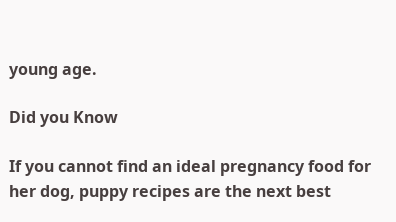young age.

Did you Know

If you cannot find an ideal pregnancy food for her dog, puppy recipes are the next best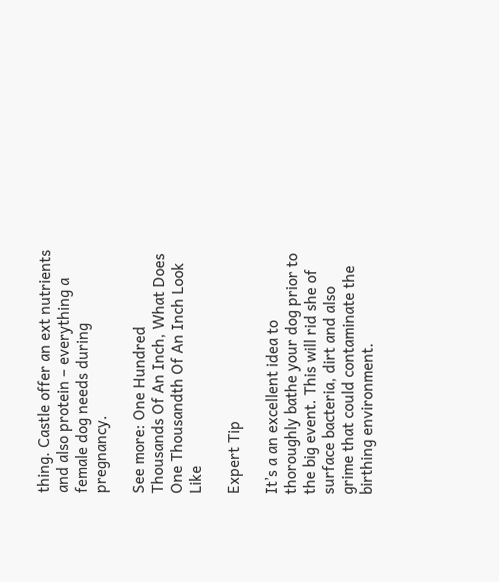thing. Castle offer an ext nutrients and also protein – everything a female dog needs during pregnancy.

See more: One Hundred Thousands Of An Inch, What Does One Thousandth Of An Inch Look Like

Expert Tip

It’s a an excellent idea to thoroughly bathe your dog prior to the big event. This will rid she of surface bacteria, dirt and also grime that could contaminate the birthing environment.